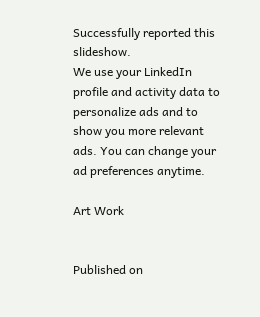Successfully reported this slideshow.
We use your LinkedIn profile and activity data to personalize ads and to show you more relevant ads. You can change your ad preferences anytime.

Art Work


Published on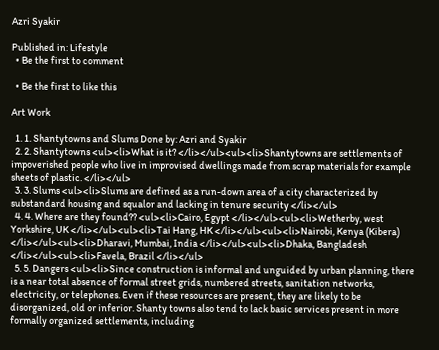Azri Syakir

Published in: Lifestyle
  • Be the first to comment

  • Be the first to like this

Art Work

  1. 1. Shantytowns and Slums Done by: Azri and Syakir
  2. 2. Shantytowns <ul><li>What is it? </li></ul><ul><li>Shantytowns are settlements of impoverished people who live in improvised dwellings made from scrap materials for example sheets of plastic. </li></ul>
  3. 3. Slums <ul><li>Slums are defined as a run-down area of a city characterized by substandard housing and squalor and lacking in tenure security </li></ul>
  4. 4. Where are they found?? <ul><li>Cairo, Egypt </li></ul><ul><li>Wetherby, west Yorkshire, UK </li></ul><ul><li>Tai Hang, HK </li></ul><ul><li>Nairobi, Kenya (Kibera) </li></ul><ul><li>Dharavi, Mumbai, India </li></ul><ul><li>Dhaka, Bangladesh </li></ul><ul><li>Favela, Brazil </li></ul>
  5. 5. Dangers <ul><li>Since construction is informal and unguided by urban planning, there is a near total absence of formal street grids, numbered streets, sanitation networks, electricity, or telephones. Even if these resources are present, they are likely to be disorganized, old or inferior. Shanty towns also tend to lack basic services present in more formally organized settlements, including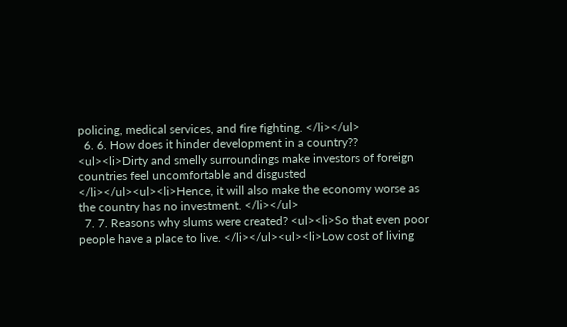policing, medical services, and fire fighting. </li></ul>
  6. 6. How does it hinder development in a country?? <ul><li>Dirty and smelly surroundings make investors of foreign countries feel uncomfortable and disgusted </li></ul><ul><li>Hence, it will also make the economy worse as the country has no investment. </li></ul>
  7. 7. Reasons why slums were created? <ul><li>So that even poor people have a place to live. </li></ul><ul><li>Low cost of living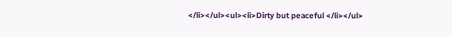</li></ul><ul><li>Dirty but peaceful </li></ul>